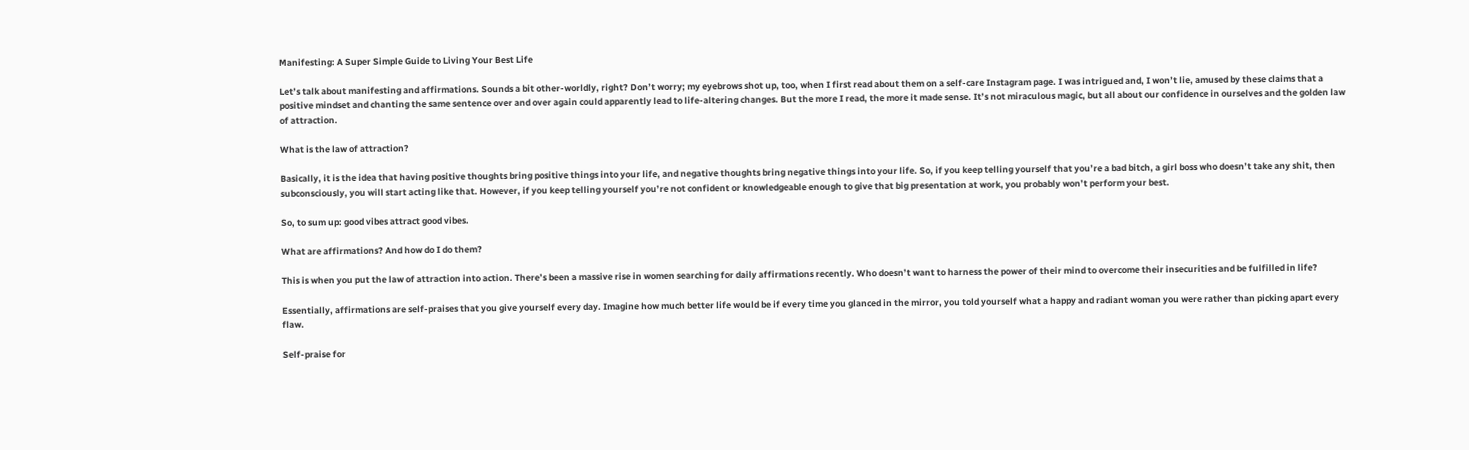Manifesting: A Super Simple Guide to Living Your Best Life

Let’s talk about manifesting and affirmations. Sounds a bit other-worldly, right? Don’t worry; my eyebrows shot up, too, when I first read about them on a self-care Instagram page. I was intrigued and, I won’t lie, amused by these claims that a positive mindset and chanting the same sentence over and over again could apparently lead to life-altering changes. But the more I read, the more it made sense. It’s not miraculous magic, but all about our confidence in ourselves and the golden law of attraction.

What is the law of attraction?

Basically, it is the idea that having positive thoughts bring positive things into your life, and negative thoughts bring negative things into your life. So, if you keep telling yourself that you’re a bad bitch, a girl boss who doesn’t take any shit, then subconsciously, you will start acting like that. However, if you keep telling yourself you’re not confident or knowledgeable enough to give that big presentation at work, you probably won’t perform your best.

So, to sum up: good vibes attract good vibes.

What are affirmations? And how do I do them?

This is when you put the law of attraction into action. There’s been a massive rise in women searching for daily affirmations recently. Who doesn’t want to harness the power of their mind to overcome their insecurities and be fulfilled in life?

Essentially, affirmations are self-praises that you give yourself every day. Imagine how much better life would be if every time you glanced in the mirror, you told yourself what a happy and radiant woman you were rather than picking apart every flaw.

Self-praise for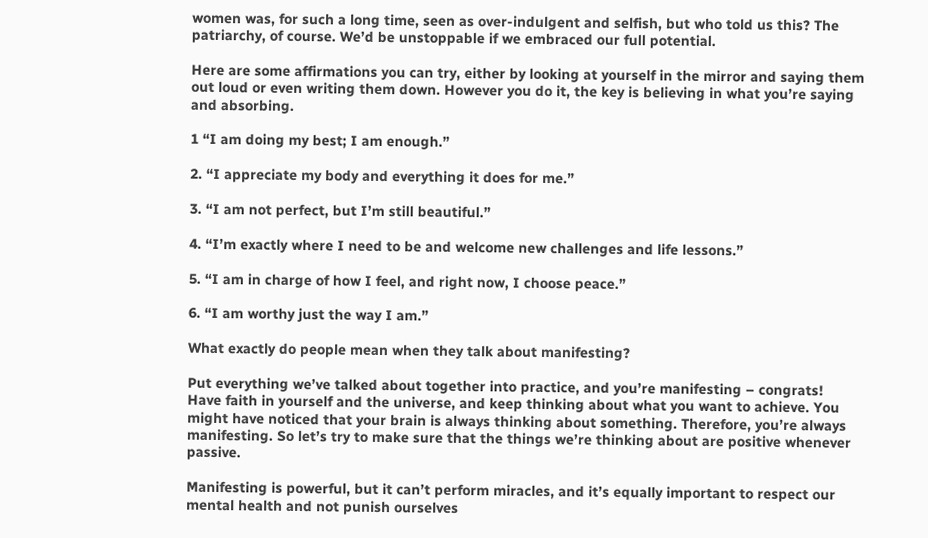women was, for such a long time, seen as over-indulgent and selfish, but who told us this? The patriarchy, of course. We’d be unstoppable if we embraced our full potential.

Here are some affirmations you can try, either by looking at yourself in the mirror and saying them out loud or even writing them down. However you do it, the key is believing in what you’re saying and absorbing.

1 “I am doing my best; I am enough.”

2. “I appreciate my body and everything it does for me.”

3. “I am not perfect, but I’m still beautiful.”

4. “I’m exactly where I need to be and welcome new challenges and life lessons.”

5. “I am in charge of how I feel, and right now, I choose peace.”

6. “I am worthy just the way I am.”

What exactly do people mean when they talk about manifesting?

Put everything we’ve talked about together into practice, and you’re manifesting – congrats! Have faith in yourself and the universe, and keep thinking about what you want to achieve. You might have noticed that your brain is always thinking about something. Therefore, you’re always manifesting. So let’s try to make sure that the things we’re thinking about are positive whenever passive.

Manifesting is powerful, but it can’t perform miracles, and it’s equally important to respect our mental health and not punish ourselves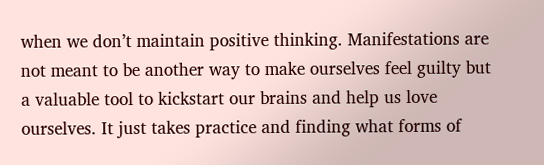when we don’t maintain positive thinking. Manifestations are not meant to be another way to make ourselves feel guilty but a valuable tool to kickstart our brains and help us love ourselves. It just takes practice and finding what forms of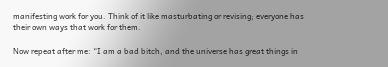manifesting work for you. Think of it like masturbating or revising; everyone has their own ways that work for them.

Now repeat after me: “I am a bad bitch, and the universe has great things in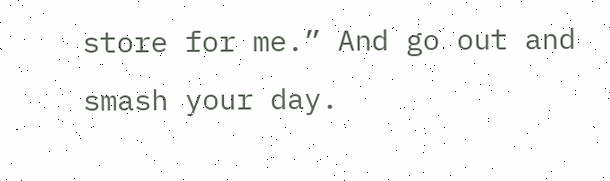store for me.” And go out and smash your day.